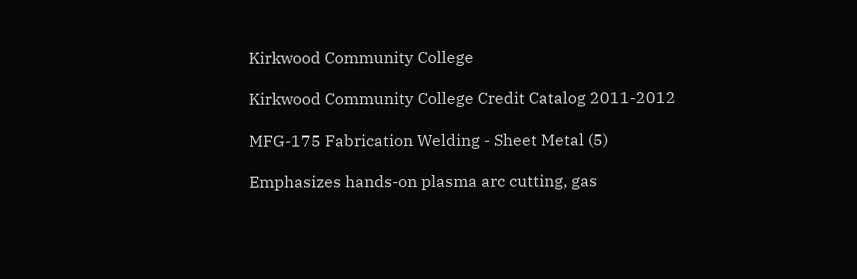Kirkwood Community College

Kirkwood Community College Credit Catalog 2011-2012

MFG-175 Fabrication Welding - Sheet Metal (5)

Emphasizes hands-on plasma arc cutting, gas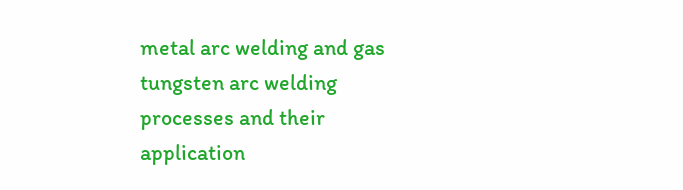metal arc welding and gas tungsten arc welding processes and their application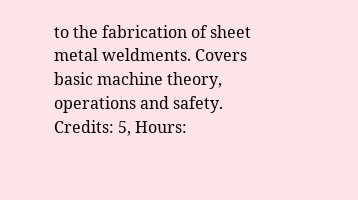to the fabrication of sheet metal weldments. Covers basic machine theory, operations and safety. Credits: 5, Hours: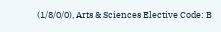(1/8/0/0), Arts & Sciences Elective Code: B